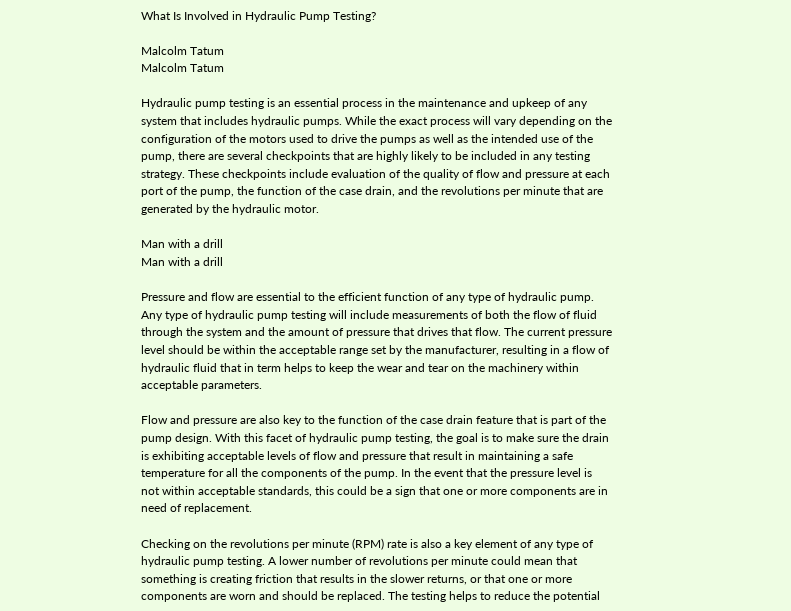What Is Involved in Hydraulic Pump Testing?

Malcolm Tatum
Malcolm Tatum

Hydraulic pump testing is an essential process in the maintenance and upkeep of any system that includes hydraulic pumps. While the exact process will vary depending on the configuration of the motors used to drive the pumps as well as the intended use of the pump, there are several checkpoints that are highly likely to be included in any testing strategy. These checkpoints include evaluation of the quality of flow and pressure at each port of the pump, the function of the case drain, and the revolutions per minute that are generated by the hydraulic motor.

Man with a drill
Man with a drill

Pressure and flow are essential to the efficient function of any type of hydraulic pump. Any type of hydraulic pump testing will include measurements of both the flow of fluid through the system and the amount of pressure that drives that flow. The current pressure level should be within the acceptable range set by the manufacturer, resulting in a flow of hydraulic fluid that in term helps to keep the wear and tear on the machinery within acceptable parameters.

Flow and pressure are also key to the function of the case drain feature that is part of the pump design. With this facet of hydraulic pump testing, the goal is to make sure the drain is exhibiting acceptable levels of flow and pressure that result in maintaining a safe temperature for all the components of the pump. In the event that the pressure level is not within acceptable standards, this could be a sign that one or more components are in need of replacement.

Checking on the revolutions per minute (RPM) rate is also a key element of any type of hydraulic pump testing. A lower number of revolutions per minute could mean that something is creating friction that results in the slower returns, or that one or more components are worn and should be replaced. The testing helps to reduce the potential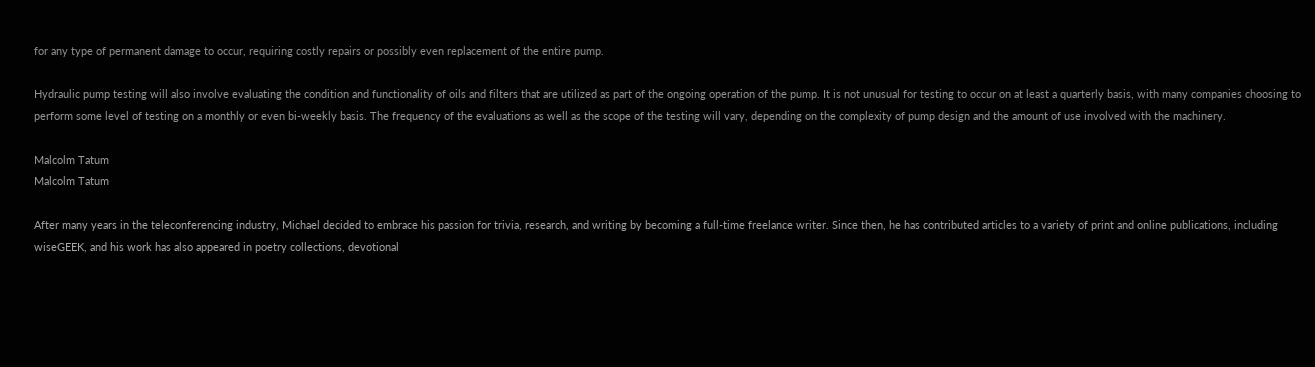for any type of permanent damage to occur, requiring costly repairs or possibly even replacement of the entire pump.

Hydraulic pump testing will also involve evaluating the condition and functionality of oils and filters that are utilized as part of the ongoing operation of the pump. It is not unusual for testing to occur on at least a quarterly basis, with many companies choosing to perform some level of testing on a monthly or even bi-weekly basis. The frequency of the evaluations as well as the scope of the testing will vary, depending on the complexity of pump design and the amount of use involved with the machinery.

Malcolm Tatum
Malcolm Tatum

After many years in the teleconferencing industry, Michael decided to embrace his passion for trivia, research, and writing by becoming a full-time freelance writer. Since then, he has contributed articles to a variety of print and online publications, including wiseGEEK, and his work has also appeared in poetry collections, devotional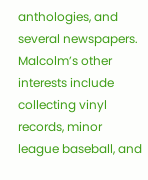anthologies, and several newspapers. Malcolm’s other interests include collecting vinyl records, minor league baseball, and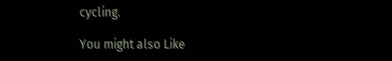cycling.

You might also Like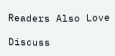Readers Also Love

Discuss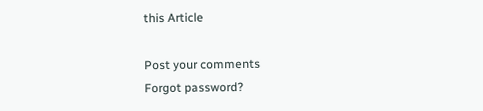this Article

Post your comments
Forgot password?